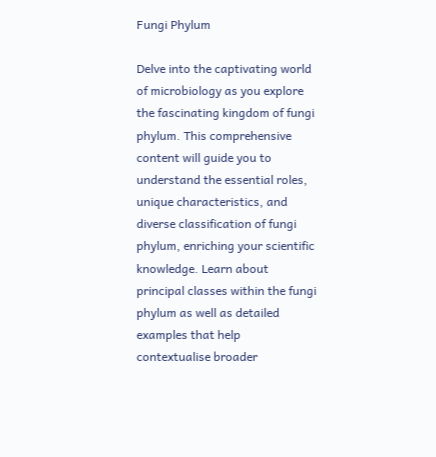Fungi Phylum

Delve into the captivating world of microbiology as you explore the fascinating kingdom of fungi phylum. This comprehensive content will guide you to understand the essential roles, unique characteristics, and diverse classification of fungi phylum, enriching your scientific knowledge. Learn about principal classes within the fungi phylum as well as detailed examples that help contextualise broader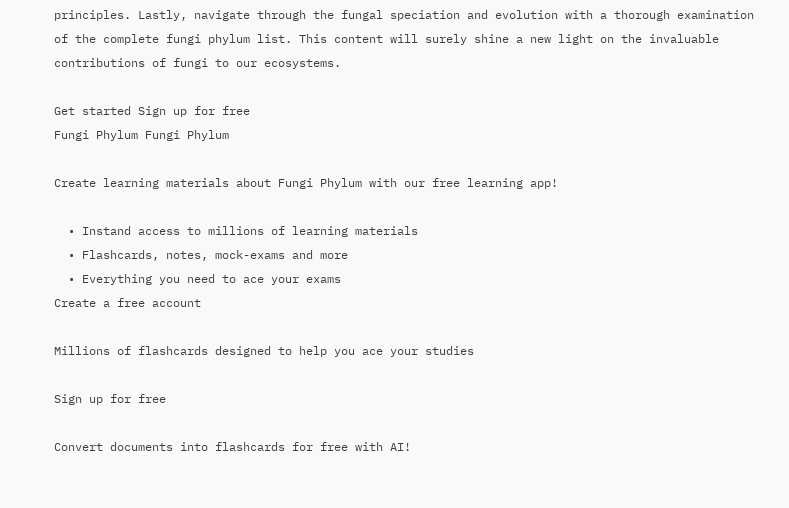principles. Lastly, navigate through the fungal speciation and evolution with a thorough examination of the complete fungi phylum list. This content will surely shine a new light on the invaluable contributions of fungi to our ecosystems.

Get started Sign up for free
Fungi Phylum Fungi Phylum

Create learning materials about Fungi Phylum with our free learning app!

  • Instand access to millions of learning materials
  • Flashcards, notes, mock-exams and more
  • Everything you need to ace your exams
Create a free account

Millions of flashcards designed to help you ace your studies

Sign up for free

Convert documents into flashcards for free with AI!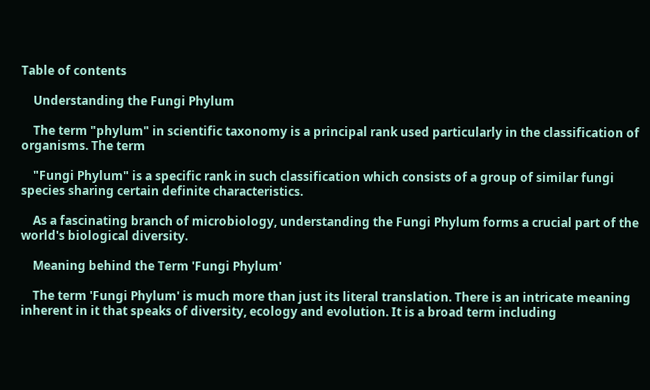Table of contents

    Understanding the Fungi Phylum

    The term "phylum" in scientific taxonomy is a principal rank used particularly in the classification of organisms. The term

    "Fungi Phylum" is a specific rank in such classification which consists of a group of similar fungi species sharing certain definite characteristics.

    As a fascinating branch of microbiology, understanding the Fungi Phylum forms a crucial part of the world's biological diversity.

    Meaning behind the Term 'Fungi Phylum'

    The term 'Fungi Phylum' is much more than just its literal translation. There is an intricate meaning inherent in it that speaks of diversity, ecology and evolution. It is a broad term including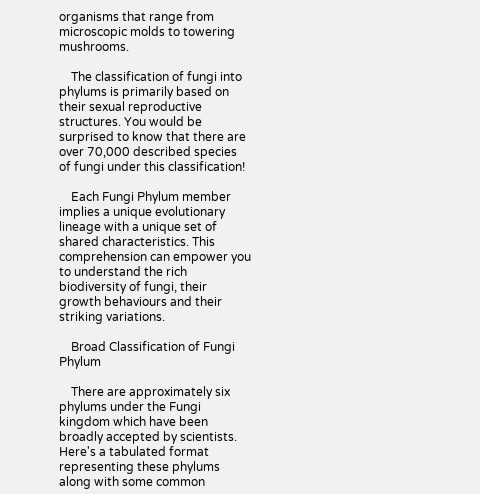organisms that range from microscopic molds to towering mushrooms.

    The classification of fungi into phylums is primarily based on their sexual reproductive structures. You would be surprised to know that there are over 70,000 described species of fungi under this classification!

    Each Fungi Phylum member implies a unique evolutionary lineage with a unique set of shared characteristics. This comprehension can empower you to understand the rich biodiversity of fungi, their growth behaviours and their striking variations.

    Broad Classification of Fungi Phylum

    There are approximately six phylums under the Fungi kingdom which have been broadly accepted by scientists. Here's a tabulated format representing these phylums along with some common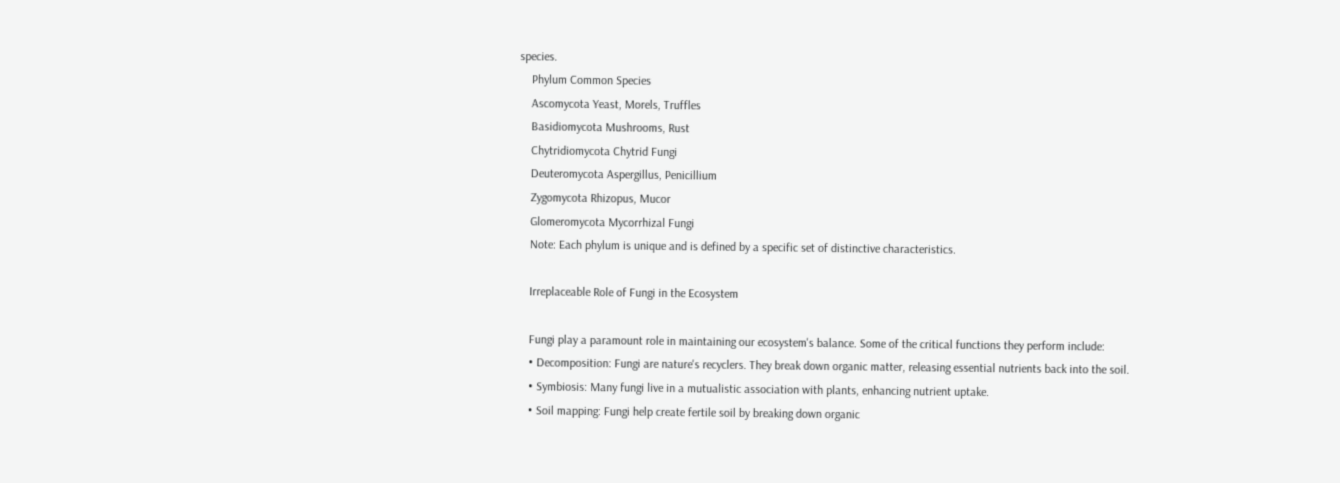species.
    Phylum Common Species
    Ascomycota Yeast, Morels, Truffles
    Basidiomycota Mushrooms, Rust
    Chytridiomycota Chytrid Fungi
    Deuteromycota Aspergillus, Penicillium
    Zygomycota Rhizopus, Mucor
    Glomeromycota Mycorrhizal Fungi
    Note: Each phylum is unique and is defined by a specific set of distinctive characteristics.

    Irreplaceable Role of Fungi in the Ecosystem

    Fungi play a paramount role in maintaining our ecosystem's balance. Some of the critical functions they perform include:
    • Decomposition: Fungi are nature's recyclers. They break down organic matter, releasing essential nutrients back into the soil.
    • Symbiosis: Many fungi live in a mutualistic association with plants, enhancing nutrient uptake.
    • Soil mapping: Fungi help create fertile soil by breaking down organic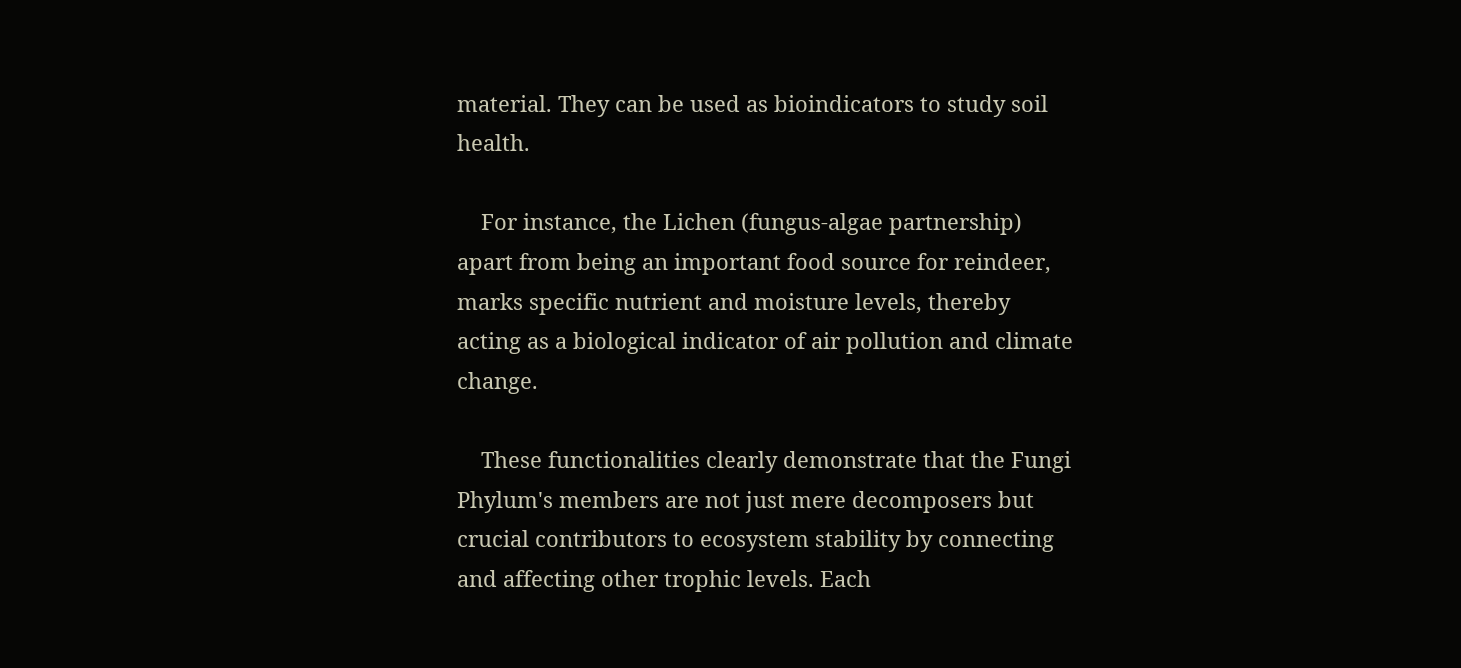material. They can be used as bioindicators to study soil health.

    For instance, the Lichen (fungus-algae partnership) apart from being an important food source for reindeer, marks specific nutrient and moisture levels, thereby acting as a biological indicator of air pollution and climate change.

    These functionalities clearly demonstrate that the Fungi Phylum's members are not just mere decomposers but crucial contributors to ecosystem stability by connecting and affecting other trophic levels. Each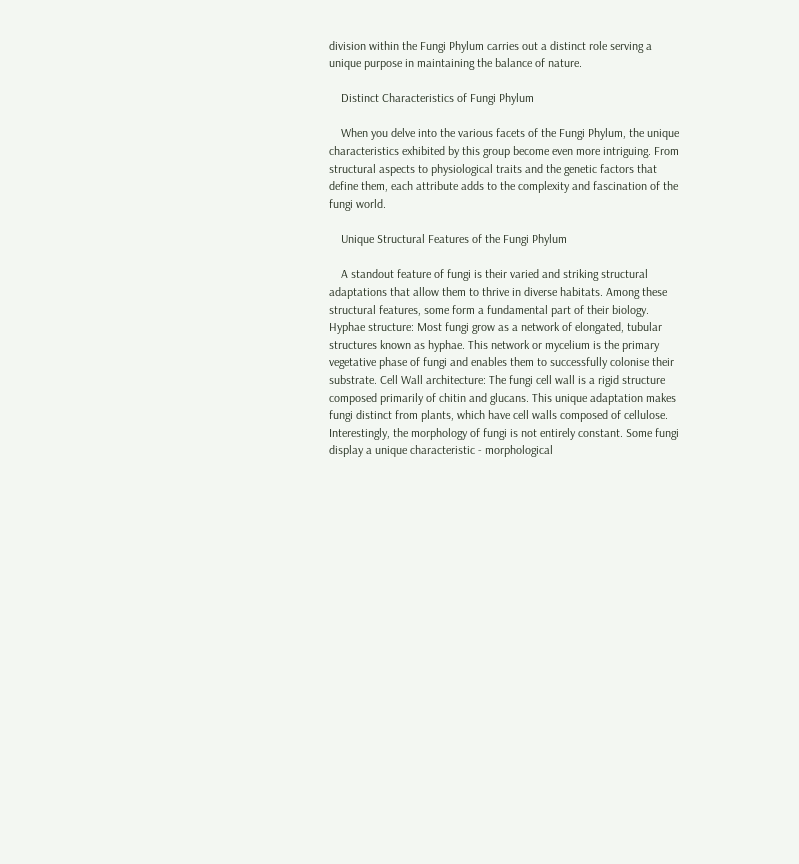division within the Fungi Phylum carries out a distinct role serving a unique purpose in maintaining the balance of nature.

    Distinct Characteristics of Fungi Phylum

    When you delve into the various facets of the Fungi Phylum, the unique characteristics exhibited by this group become even more intriguing. From structural aspects to physiological traits and the genetic factors that define them, each attribute adds to the complexity and fascination of the fungi world.

    Unique Structural Features of the Fungi Phylum

    A standout feature of fungi is their varied and striking structural adaptations that allow them to thrive in diverse habitats. Among these structural features, some form a fundamental part of their biology. Hyphae structure: Most fungi grow as a network of elongated, tubular structures known as hyphae. This network or mycelium is the primary vegetative phase of fungi and enables them to successfully colonise their substrate. Cell Wall architecture: The fungi cell wall is a rigid structure composed primarily of chitin and glucans. This unique adaptation makes fungi distinct from plants, which have cell walls composed of cellulose. Interestingly, the morphology of fungi is not entirely constant. Some fungi display a unique characteristic - morphological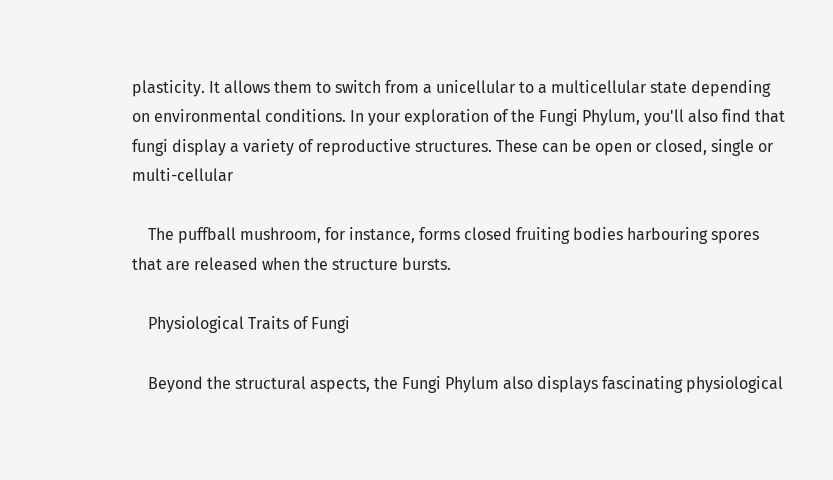plasticity. It allows them to switch from a unicellular to a multicellular state depending on environmental conditions. In your exploration of the Fungi Phylum, you'll also find that fungi display a variety of reproductive structures. These can be open or closed, single or multi-cellular

    The puffball mushroom, for instance, forms closed fruiting bodies harbouring spores that are released when the structure bursts.

    Physiological Traits of Fungi

    Beyond the structural aspects, the Fungi Phylum also displays fascinating physiological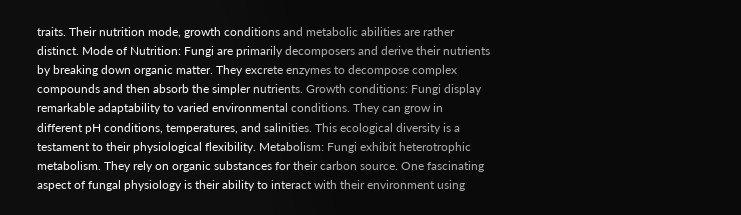traits. Their nutrition mode, growth conditions and metabolic abilities are rather distinct. Mode of Nutrition: Fungi are primarily decomposers and derive their nutrients by breaking down organic matter. They excrete enzymes to decompose complex compounds and then absorb the simpler nutrients. Growth conditions: Fungi display remarkable adaptability to varied environmental conditions. They can grow in different pH conditions, temperatures, and salinities. This ecological diversity is a testament to their physiological flexibility. Metabolism: Fungi exhibit heterotrophic metabolism. They rely on organic substances for their carbon source. One fascinating aspect of fungal physiology is their ability to interact with their environment using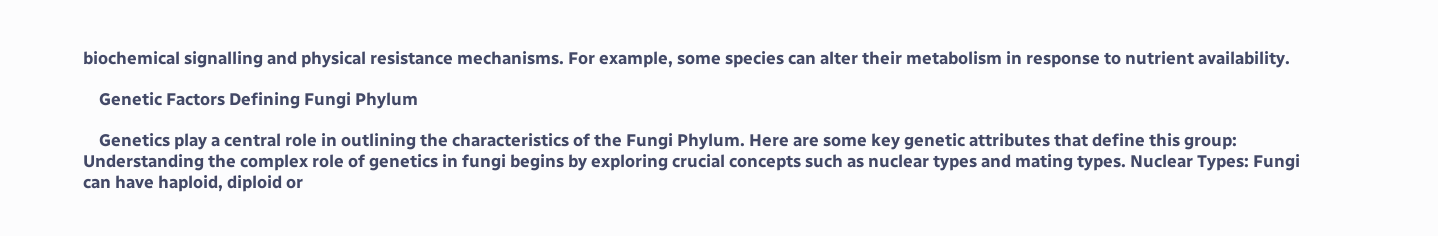biochemical signalling and physical resistance mechanisms. For example, some species can alter their metabolism in response to nutrient availability.

    Genetic Factors Defining Fungi Phylum

    Genetics play a central role in outlining the characteristics of the Fungi Phylum. Here are some key genetic attributes that define this group: Understanding the complex role of genetics in fungi begins by exploring crucial concepts such as nuclear types and mating types. Nuclear Types: Fungi can have haploid, diploid or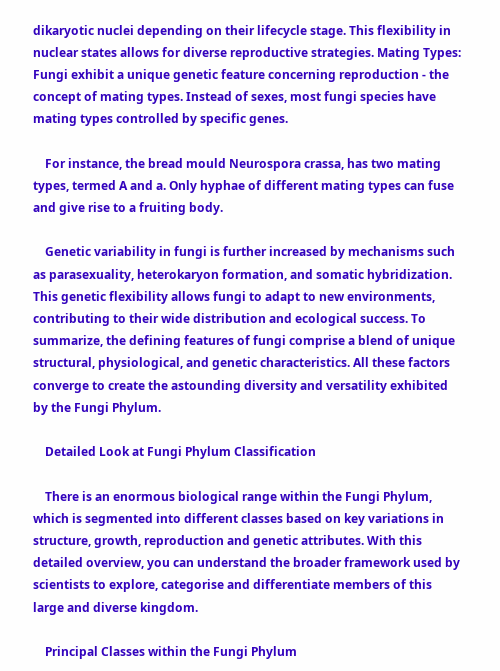dikaryotic nuclei depending on their lifecycle stage. This flexibility in nuclear states allows for diverse reproductive strategies. Mating Types: Fungi exhibit a unique genetic feature concerning reproduction - the concept of mating types. Instead of sexes, most fungi species have mating types controlled by specific genes.

    For instance, the bread mould Neurospora crassa, has two mating types, termed A and a. Only hyphae of different mating types can fuse and give rise to a fruiting body.

    Genetic variability in fungi is further increased by mechanisms such as parasexuality, heterokaryon formation, and somatic hybridization. This genetic flexibility allows fungi to adapt to new environments, contributing to their wide distribution and ecological success. To summarize, the defining features of fungi comprise a blend of unique structural, physiological, and genetic characteristics. All these factors converge to create the astounding diversity and versatility exhibited by the Fungi Phylum.

    Detailed Look at Fungi Phylum Classification

    There is an enormous biological range within the Fungi Phylum, which is segmented into different classes based on key variations in structure, growth, reproduction and genetic attributes. With this detailed overview, you can understand the broader framework used by scientists to explore, categorise and differentiate members of this large and diverse kingdom.

    Principal Classes within the Fungi Phylum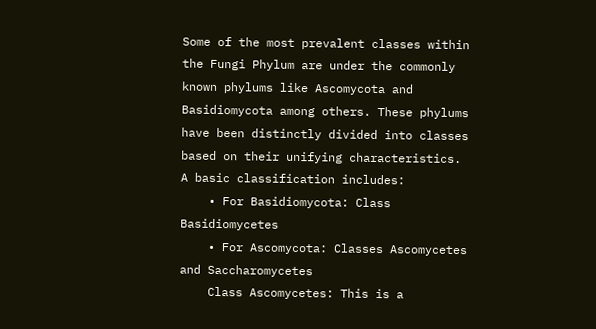Some of the most prevalent classes within the Fungi Phylum are under the commonly known phylums like Ascomycota and Basidiomycota among others. These phylums have been distinctly divided into classes based on their unifying characteristics. A basic classification includes:
    • For Basidiomycota: Class Basidiomycetes
    • For Ascomycota: Classes Ascomycetes and Saccharomycetes
    Class Ascomycetes: This is a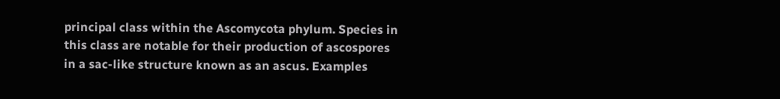principal class within the Ascomycota phylum. Species in this class are notable for their production of ascospores in a sac-like structure known as an ascus. Examples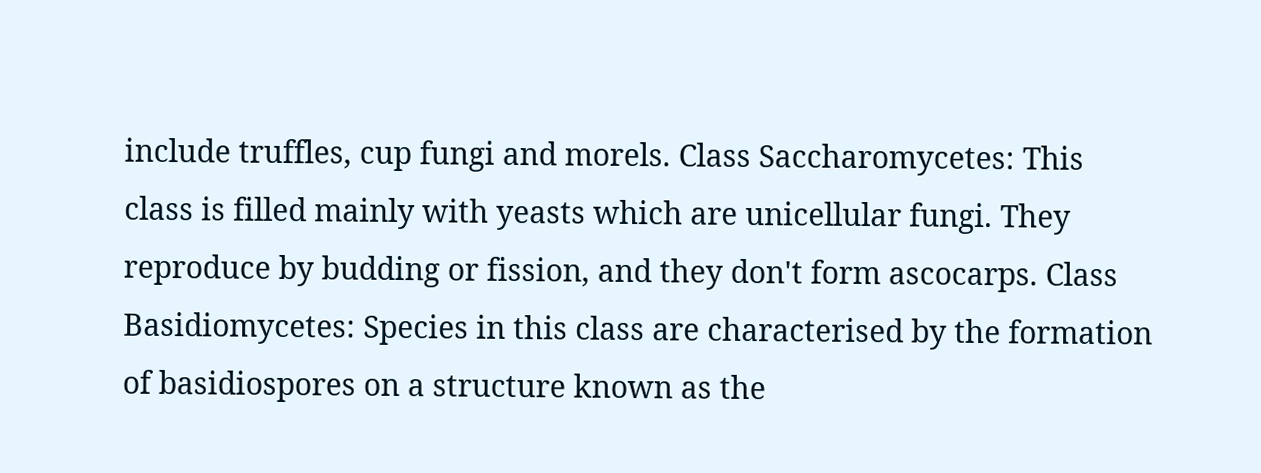include truffles, cup fungi and morels. Class Saccharomycetes: This class is filled mainly with yeasts which are unicellular fungi. They reproduce by budding or fission, and they don't form ascocarps. Class Basidiomycetes: Species in this class are characterised by the formation of basidiospores on a structure known as the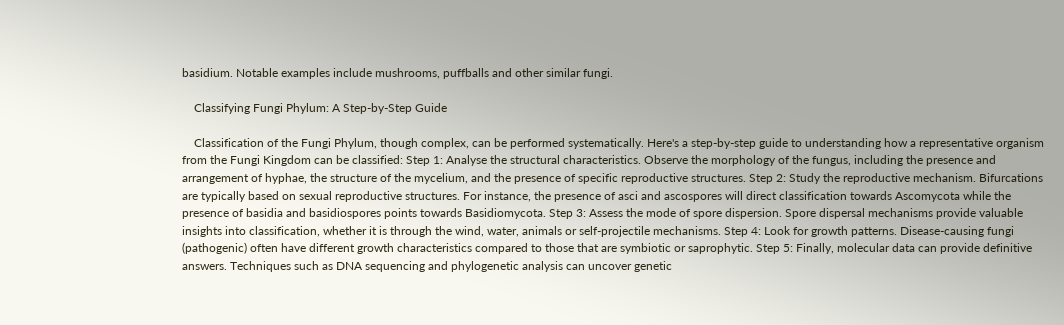basidium. Notable examples include mushrooms, puffballs and other similar fungi.

    Classifying Fungi Phylum: A Step-by-Step Guide

    Classification of the Fungi Phylum, though complex, can be performed systematically. Here's a step-by-step guide to understanding how a representative organism from the Fungi Kingdom can be classified: Step 1: Analyse the structural characteristics. Observe the morphology of the fungus, including the presence and arrangement of hyphae, the structure of the mycelium, and the presence of specific reproductive structures. Step 2: Study the reproductive mechanism. Bifurcations are typically based on sexual reproductive structures. For instance, the presence of asci and ascospores will direct classification towards Ascomycota while the presence of basidia and basidiospores points towards Basidiomycota. Step 3: Assess the mode of spore dispersion. Spore dispersal mechanisms provide valuable insights into classification, whether it is through the wind, water, animals or self-projectile mechanisms. Step 4: Look for growth patterns. Disease-causing fungi (pathogenic) often have different growth characteristics compared to those that are symbiotic or saprophytic. Step 5: Finally, molecular data can provide definitive answers. Techniques such as DNA sequencing and phylogenetic analysis can uncover genetic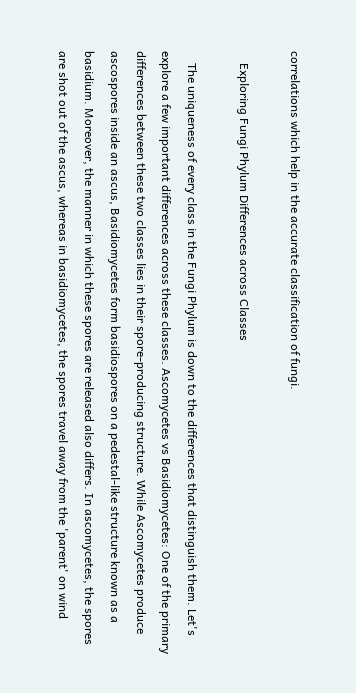correlations which help in the accurate classification of fungi.

    Exploring Fungi Phylum Differences across Classes

    The uniqueness of every class in the Fungi Phylum is down to the differences that distinguish them. Let's explore a few important differences across these classes. Ascomycetes vs Basidiomycetes: One of the primary differences between these two classes lies in their spore-producing structure. While Ascomycetes produce ascospores inside an ascus, Basidiomycetes form basidiospores on a pedestal-like structure known as a basidium. Moreover, the manner in which these spores are released also differs. In ascomycetes, the spores are shot out of the ascus, whereas in basidiomycetes, the spores travel away from the 'parent' on wind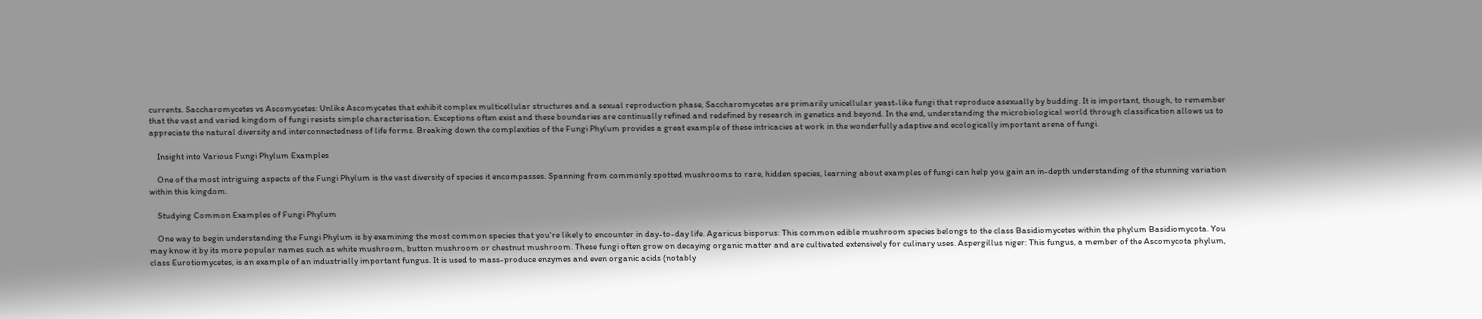currents. Saccharomycetes vs Ascomycetes: Unlike Ascomycetes that exhibit complex multicellular structures and a sexual reproduction phase, Saccharomycetes are primarily unicellular yeast-like fungi that reproduce asexually by budding. It is important, though, to remember that the vast and varied kingdom of fungi resists simple characterisation. Exceptions often exist and these boundaries are continually refined and redefined by research in genetics and beyond. In the end, understanding the microbiological world through classification allows us to appreciate the natural diversity and interconnectedness of life forms. Breaking down the complexities of the Fungi Phylum provides a great example of these intricacies at work in the wonderfully adaptive and ecologically important arena of fungi.

    Insight into Various Fungi Phylum Examples

    One of the most intriguing aspects of the Fungi Phylum is the vast diversity of species it encompasses. Spanning from commonly spotted mushrooms to rare, hidden species, learning about examples of fungi can help you gain an in-depth understanding of the stunning variation within this kingdom.

    Studying Common Examples of Fungi Phylum

    One way to begin understanding the Fungi Phylum is by examining the most common species that you're likely to encounter in day-to-day life. Agaricus bisporus: This common edible mushroom species belongs to the class Basidiomycetes within the phylum Basidiomycota. You may know it by its more popular names such as white mushroom, button mushroom or chestnut mushroom. These fungi often grow on decaying organic matter and are cultivated extensively for culinary uses. Aspergillus niger: This fungus, a member of the Ascomycota phylum, class Eurotiomycetes, is an example of an industrially important fungus. It is used to mass-produce enzymes and even organic acids (notably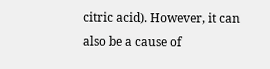citric acid). However, it can also be a cause of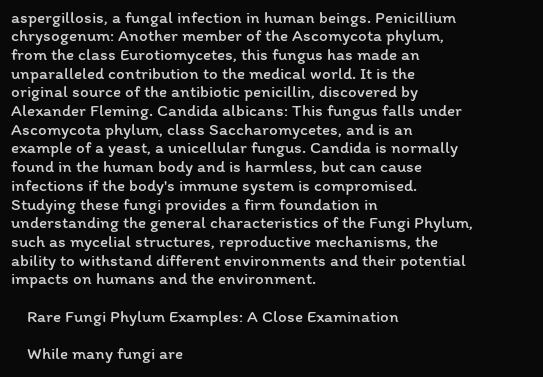aspergillosis, a fungal infection in human beings. Penicillium chrysogenum: Another member of the Ascomycota phylum, from the class Eurotiomycetes, this fungus has made an unparalleled contribution to the medical world. It is the original source of the antibiotic penicillin, discovered by Alexander Fleming. Candida albicans: This fungus falls under Ascomycota phylum, class Saccharomycetes, and is an example of a yeast, a unicellular fungus. Candida is normally found in the human body and is harmless, but can cause infections if the body's immune system is compromised. Studying these fungi provides a firm foundation in understanding the general characteristics of the Fungi Phylum, such as mycelial structures, reproductive mechanisms, the ability to withstand different environments and their potential impacts on humans and the environment.

    Rare Fungi Phylum Examples: A Close Examination

    While many fungi are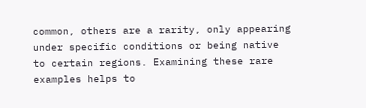common, others are a rarity, only appearing under specific conditions or being native to certain regions. Examining these rare examples helps to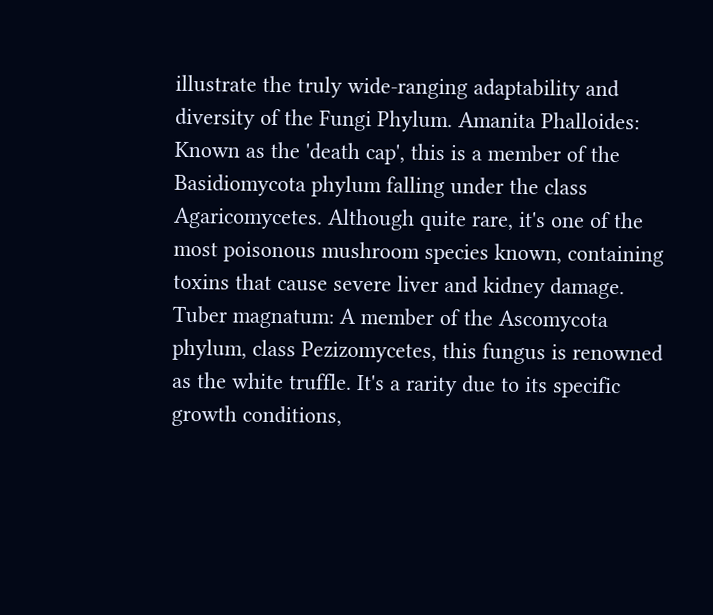illustrate the truly wide-ranging adaptability and diversity of the Fungi Phylum. Amanita Phalloides: Known as the 'death cap', this is a member of the Basidiomycota phylum falling under the class Agaricomycetes. Although quite rare, it's one of the most poisonous mushroom species known, containing toxins that cause severe liver and kidney damage. Tuber magnatum: A member of the Ascomycota phylum, class Pezizomycetes, this fungus is renowned as the white truffle. It's a rarity due to its specific growth conditions,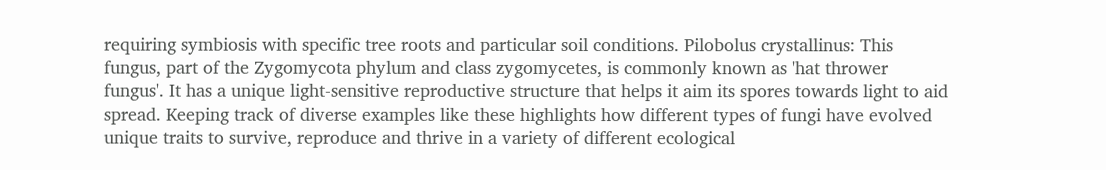requiring symbiosis with specific tree roots and particular soil conditions. Pilobolus crystallinus: This fungus, part of the Zygomycota phylum and class zygomycetes, is commonly known as 'hat thrower fungus'. It has a unique light-sensitive reproductive structure that helps it aim its spores towards light to aid spread. Keeping track of diverse examples like these highlights how different types of fungi have evolved unique traits to survive, reproduce and thrive in a variety of different ecological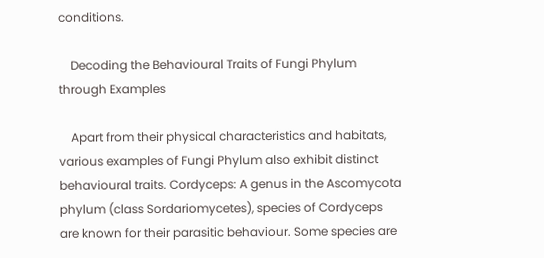conditions.

    Decoding the Behavioural Traits of Fungi Phylum through Examples

    Apart from their physical characteristics and habitats, various examples of Fungi Phylum also exhibit distinct behavioural traits. Cordyceps: A genus in the Ascomycota phylum (class Sordariomycetes), species of Cordyceps are known for their parasitic behaviour. Some species are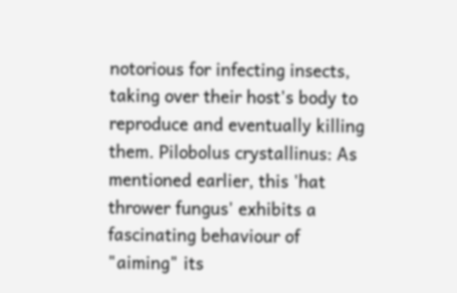notorious for infecting insects, taking over their host's body to reproduce and eventually killing them. Pilobolus crystallinus: As mentioned earlier, this 'hat thrower fungus' exhibits a fascinating behaviour of "aiming" its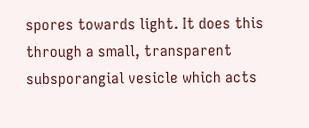spores towards light. It does this through a small, transparent subsporangial vesicle which acts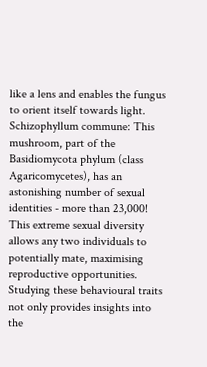like a lens and enables the fungus to orient itself towards light. Schizophyllum commune: This mushroom, part of the Basidiomycota phylum (class Agaricomycetes), has an astonishing number of sexual identities - more than 23,000! This extreme sexual diversity allows any two individuals to potentially mate, maximising reproductive opportunities. Studying these behavioural traits not only provides insights into the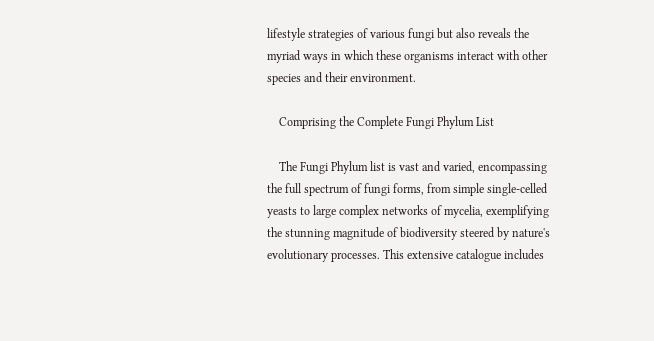lifestyle strategies of various fungi but also reveals the myriad ways in which these organisms interact with other species and their environment.

    Comprising the Complete Fungi Phylum List

    The Fungi Phylum list is vast and varied, encompassing the full spectrum of fungi forms, from simple single-celled yeasts to large complex networks of mycelia, exemplifying the stunning magnitude of biodiversity steered by nature's evolutionary processes. This extensive catalogue includes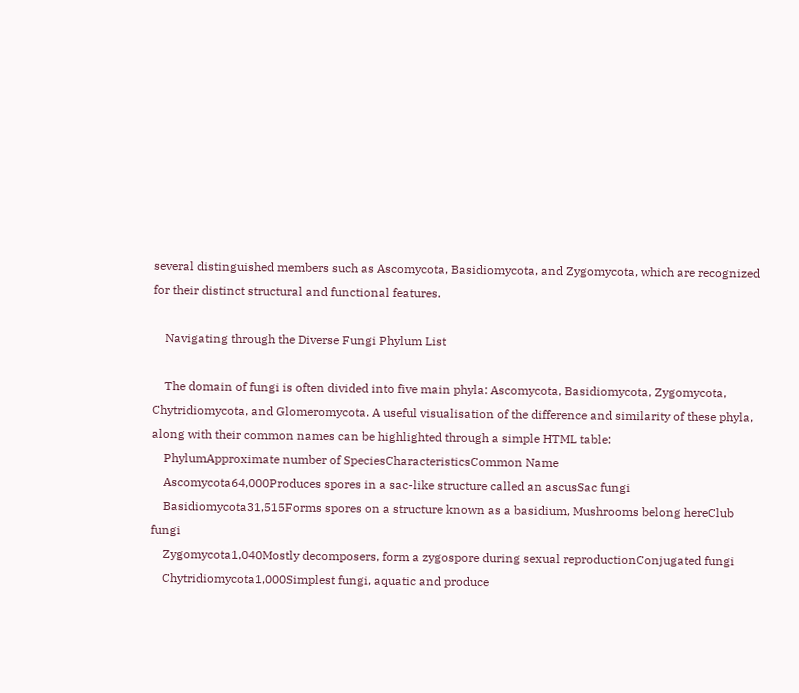several distinguished members such as Ascomycota, Basidiomycota, and Zygomycota, which are recognized for their distinct structural and functional features.

    Navigating through the Diverse Fungi Phylum List

    The domain of fungi is often divided into five main phyla: Ascomycota, Basidiomycota, Zygomycota, Chytridiomycota, and Glomeromycota. A useful visualisation of the difference and similarity of these phyla, along with their common names can be highlighted through a simple HTML table:
    PhylumApproximate number of SpeciesCharacteristicsCommon Name
    Ascomycota64,000Produces spores in a sac-like structure called an ascusSac fungi
    Basidiomycota31,515Forms spores on a structure known as a basidium, Mushrooms belong hereClub fungi
    Zygomycota1,040Mostly decomposers, form a zygospore during sexual reproductionConjugated fungi
    Chytridiomycota1,000Simplest fungi, aquatic and produce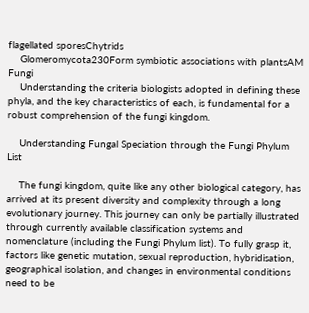flagellated sporesChytrids
    Glomeromycota230Form symbiotic associations with plantsAM Fungi
    Understanding the criteria biologists adopted in defining these phyla, and the key characteristics of each, is fundamental for a robust comprehension of the fungi kingdom.

    Understanding Fungal Speciation through the Fungi Phylum List

    The fungi kingdom, quite like any other biological category, has arrived at its present diversity and complexity through a long evolutionary journey. This journey can only be partially illustrated through currently available classification systems and nomenclature (including the Fungi Phylum list). To fully grasp it, factors like genetic mutation, sexual reproduction, hybridisation, geographical isolation, and changes in environmental conditions need to be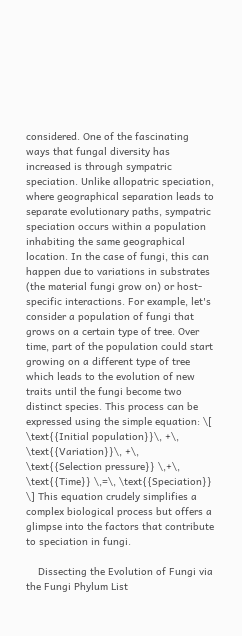considered. One of the fascinating ways that fungal diversity has increased is through sympatric speciation. Unlike allopatric speciation, where geographical separation leads to separate evolutionary paths, sympatric speciation occurs within a population inhabiting the same geographical location. In the case of fungi, this can happen due to variations in substrates (the material fungi grow on) or host-specific interactions. For example, let's consider a population of fungi that grows on a certain type of tree. Over time, part of the population could start growing on a different type of tree which leads to the evolution of new traits until the fungi become two distinct species. This process can be expressed using the simple equation: \[ \text{{Initial population}}\, +\, \text{{Variation}}\, +\, \text{{Selection pressure}} \,+\, \text{{Time}} \,=\, \text{{Speciation}} \] This equation crudely simplifies a complex biological process but offers a glimpse into the factors that contribute to speciation in fungi.

    Dissecting the Evolution of Fungi via the Fungi Phylum List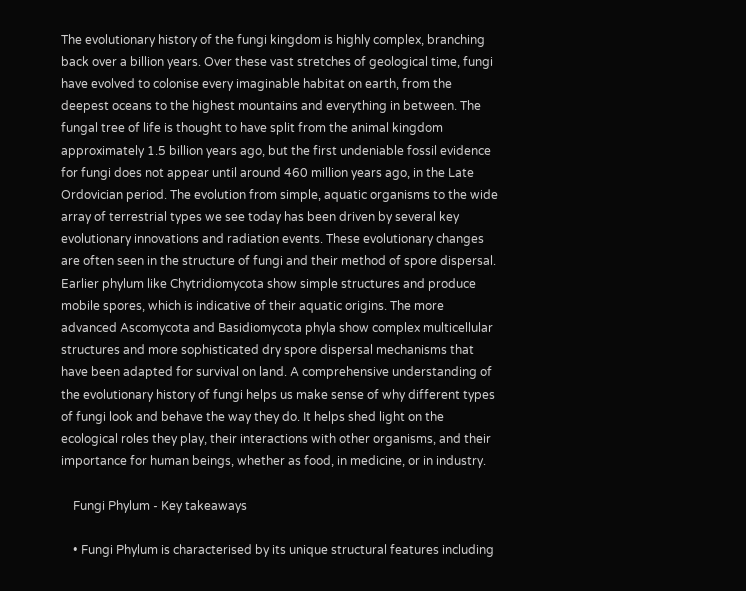The evolutionary history of the fungi kingdom is highly complex, branching back over a billion years. Over these vast stretches of geological time, fungi have evolved to colonise every imaginable habitat on earth, from the deepest oceans to the highest mountains and everything in between. The fungal tree of life is thought to have split from the animal kingdom approximately 1.5 billion years ago, but the first undeniable fossil evidence for fungi does not appear until around 460 million years ago, in the Late Ordovician period. The evolution from simple, aquatic organisms to the wide array of terrestrial types we see today has been driven by several key evolutionary innovations and radiation events. These evolutionary changes are often seen in the structure of fungi and their method of spore dispersal. Earlier phylum like Chytridiomycota show simple structures and produce mobile spores, which is indicative of their aquatic origins. The more advanced Ascomycota and Basidiomycota phyla show complex multicellular structures and more sophisticated dry spore dispersal mechanisms that have been adapted for survival on land. A comprehensive understanding of the evolutionary history of fungi helps us make sense of why different types of fungi look and behave the way they do. It helps shed light on the ecological roles they play, their interactions with other organisms, and their importance for human beings, whether as food, in medicine, or in industry.

    Fungi Phylum - Key takeaways

    • Fungi Phylum is characterised by its unique structural features including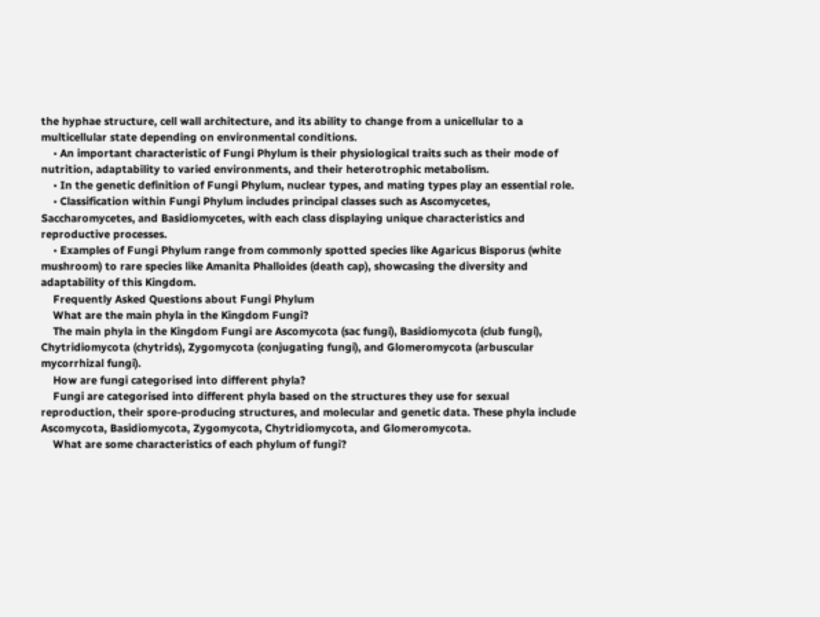the hyphae structure, cell wall architecture, and its ability to change from a unicellular to a multicellular state depending on environmental conditions.
    • An important characteristic of Fungi Phylum is their physiological traits such as their mode of nutrition, adaptability to varied environments, and their heterotrophic metabolism.
    • In the genetic definition of Fungi Phylum, nuclear types, and mating types play an essential role.
    • Classification within Fungi Phylum includes principal classes such as Ascomycetes, Saccharomycetes, and Basidiomycetes, with each class displaying unique characteristics and reproductive processes.
    • Examples of Fungi Phylum range from commonly spotted species like Agaricus Bisporus (white mushroom) to rare species like Amanita Phalloides (death cap), showcasing the diversity and adaptability of this Kingdom.
    Frequently Asked Questions about Fungi Phylum
    What are the main phyla in the Kingdom Fungi?
    The main phyla in the Kingdom Fungi are Ascomycota (sac fungi), Basidiomycota (club fungi), Chytridiomycota (chytrids), Zygomycota (conjugating fungi), and Glomeromycota (arbuscular mycorrhizal fungi).
    How are fungi categorised into different phyla?
    Fungi are categorised into different phyla based on the structures they use for sexual reproduction, their spore-producing structures, and molecular and genetic data. These phyla include Ascomycota, Basidiomycota, Zygomycota, Chytridiomycota, and Glomeromycota.
    What are some characteristics of each phylum of fungi?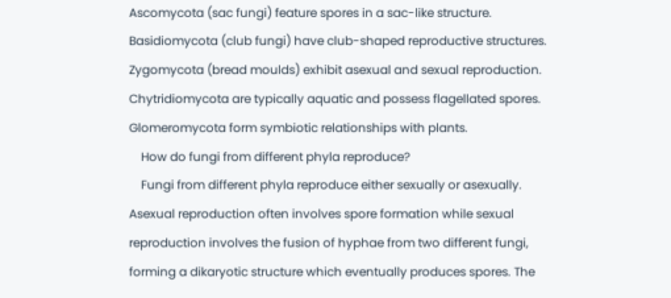Ascomycota (sac fungi) feature spores in a sac-like structure. Basidiomycota (club fungi) have club-shaped reproductive structures. Zygomycota (bread moulds) exhibit asexual and sexual reproduction. Chytridiomycota are typically aquatic and possess flagellated spores. Glomeromycota form symbiotic relationships with plants.
    How do fungi from different phyla reproduce?
    Fungi from different phyla reproduce either sexually or asexually. Asexual reproduction often involves spore formation while sexual reproduction involves the fusion of hyphae from two different fungi, forming a dikaryotic structure which eventually produces spores. The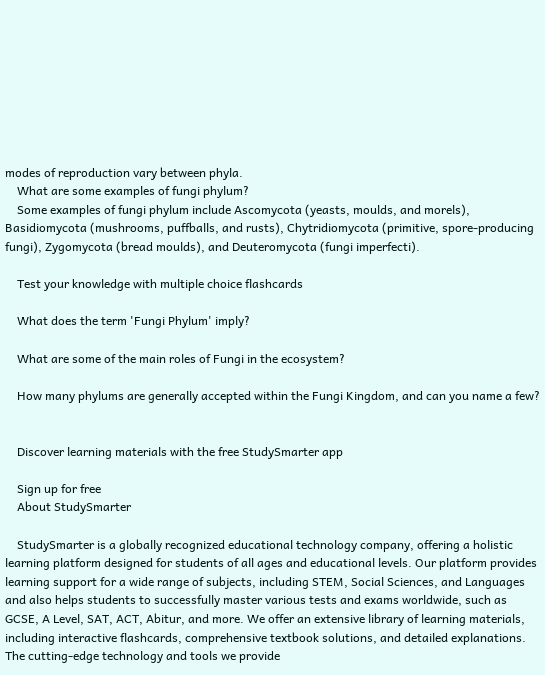modes of reproduction vary between phyla.
    What are some examples of fungi phylum?
    Some examples of fungi phylum include Ascomycota (yeasts, moulds, and morels), Basidiomycota (mushrooms, puffballs, and rusts), Chytridiomycota (primitive, spore-producing fungi), Zygomycota (bread moulds), and Deuteromycota (fungi imperfecti).

    Test your knowledge with multiple choice flashcards

    What does the term 'Fungi Phylum' imply?

    What are some of the main roles of Fungi in the ecosystem?

    How many phylums are generally accepted within the Fungi Kingdom, and can you name a few?


    Discover learning materials with the free StudySmarter app

    Sign up for free
    About StudySmarter

    StudySmarter is a globally recognized educational technology company, offering a holistic learning platform designed for students of all ages and educational levels. Our platform provides learning support for a wide range of subjects, including STEM, Social Sciences, and Languages and also helps students to successfully master various tests and exams worldwide, such as GCSE, A Level, SAT, ACT, Abitur, and more. We offer an extensive library of learning materials, including interactive flashcards, comprehensive textbook solutions, and detailed explanations. The cutting-edge technology and tools we provide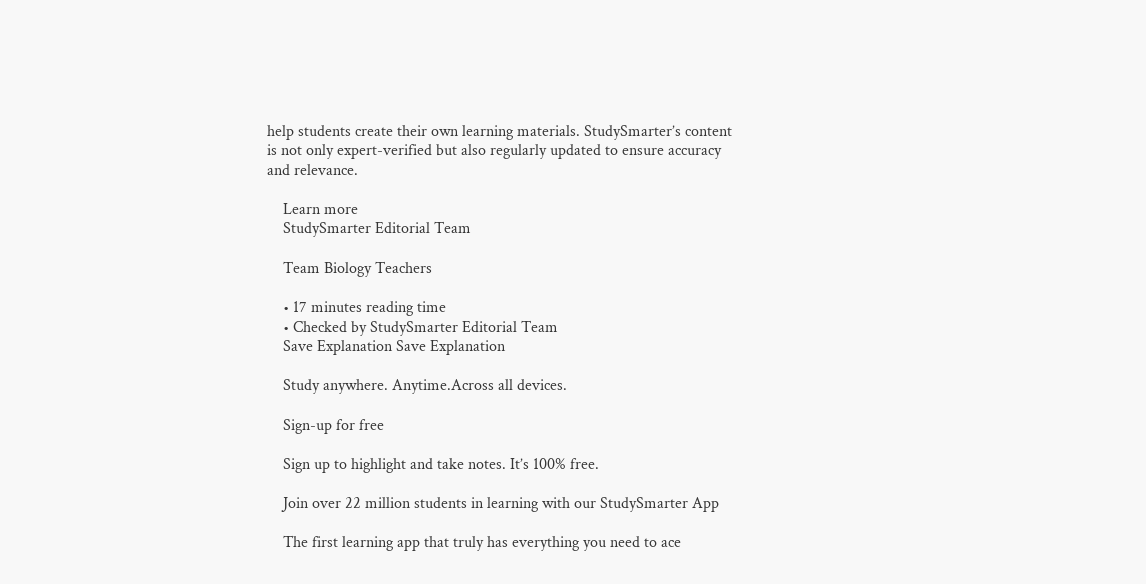help students create their own learning materials. StudySmarter’s content is not only expert-verified but also regularly updated to ensure accuracy and relevance.

    Learn more
    StudySmarter Editorial Team

    Team Biology Teachers

    • 17 minutes reading time
    • Checked by StudySmarter Editorial Team
    Save Explanation Save Explanation

    Study anywhere. Anytime.Across all devices.

    Sign-up for free

    Sign up to highlight and take notes. It’s 100% free.

    Join over 22 million students in learning with our StudySmarter App

    The first learning app that truly has everything you need to ace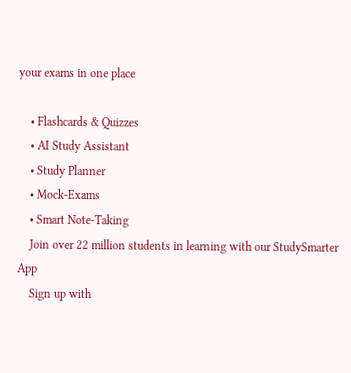your exams in one place

    • Flashcards & Quizzes
    • AI Study Assistant
    • Study Planner
    • Mock-Exams
    • Smart Note-Taking
    Join over 22 million students in learning with our StudySmarter App
    Sign up with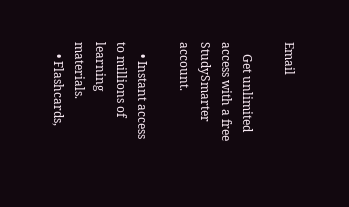Email

    Get unlimited access with a free StudySmarter account.

    • Instant access to millions of learning materials.
    • Flashcards,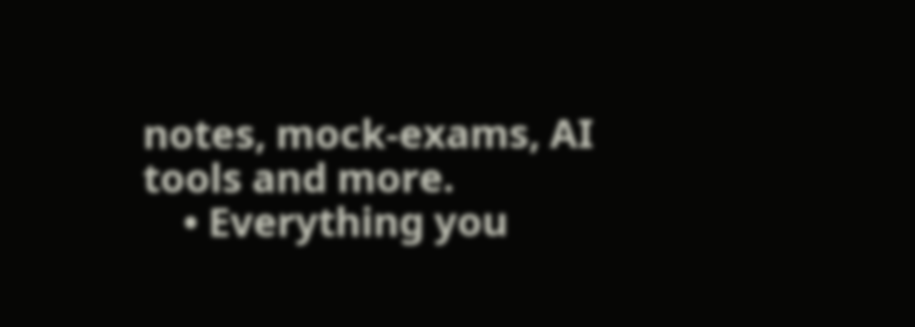notes, mock-exams, AI tools and more.
    • Everything you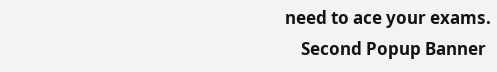need to ace your exams.
    Second Popup Banner